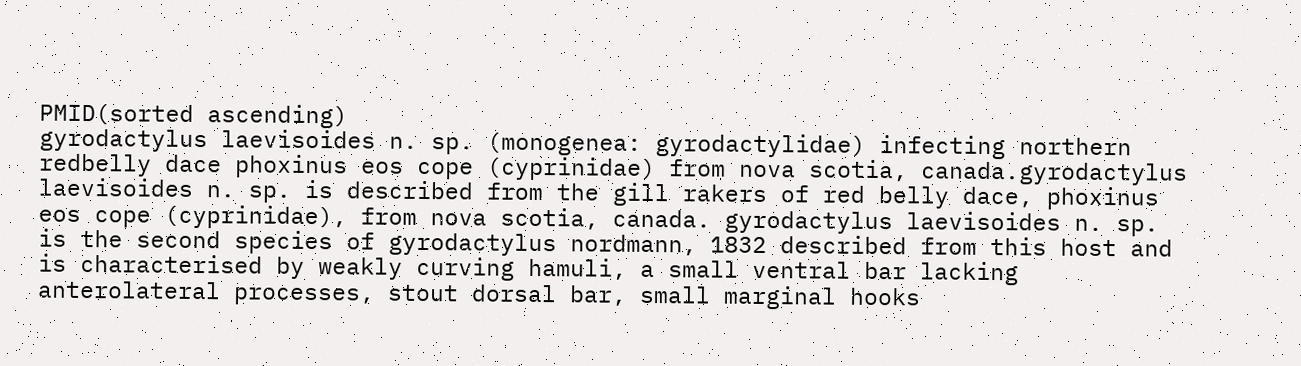PMID(sorted ascending)
gyrodactylus laevisoides n. sp. (monogenea: gyrodactylidae) infecting northern redbelly dace phoxinus eos cope (cyprinidae) from nova scotia, canada.gyrodactylus laevisoides n. sp. is described from the gill rakers of red belly dace, phoxinus eos cope (cyprinidae), from nova scotia, canada. gyrodactylus laevisoides n. sp. is the second species of gyrodactylus nordmann, 1832 described from this host and is characterised by weakly curving hamuli, a small ventral bar lacking anterolateral processes, stout dorsal bar, small marginal hooks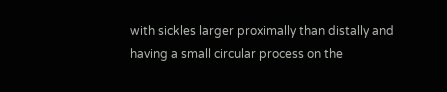with sickles larger proximally than distally and having a small circular process on the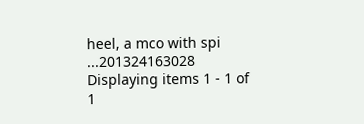heel, a mco with spi ...201324163028
Displaying items 1 - 1 of 1